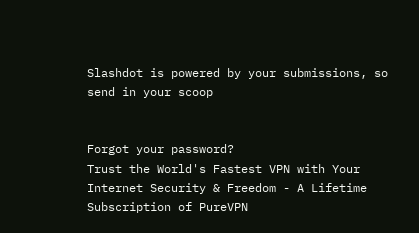Slashdot is powered by your submissions, so send in your scoop


Forgot your password?
Trust the World's Fastest VPN with Your Internet Security & Freedom - A Lifetime Subscription of PureVPN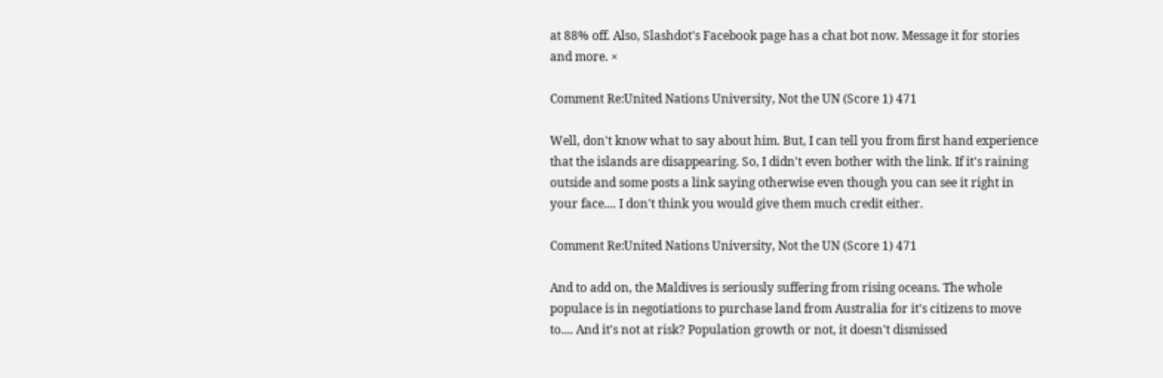at 88% off. Also, Slashdot's Facebook page has a chat bot now. Message it for stories and more. ×

Comment Re:United Nations University, Not the UN (Score 1) 471

Well, don't know what to say about him. But, I can tell you from first hand experience that the islands are disappearing. So, I didn't even bother with the link. If it's raining outside and some posts a link saying otherwise even though you can see it right in your face.... I don't think you would give them much credit either.

Comment Re:United Nations University, Not the UN (Score 1) 471

And to add on, the Maldives is seriously suffering from rising oceans. The whole populace is in negotiations to purchase land from Australia for it's citizens to move to.... And it's not at risk? Population growth or not, it doesn't dismissed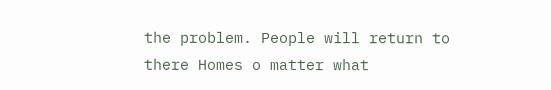the problem. People will return to there Homes o matter what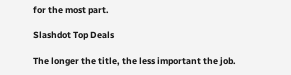for the most part.

Slashdot Top Deals

The longer the title, the less important the job.